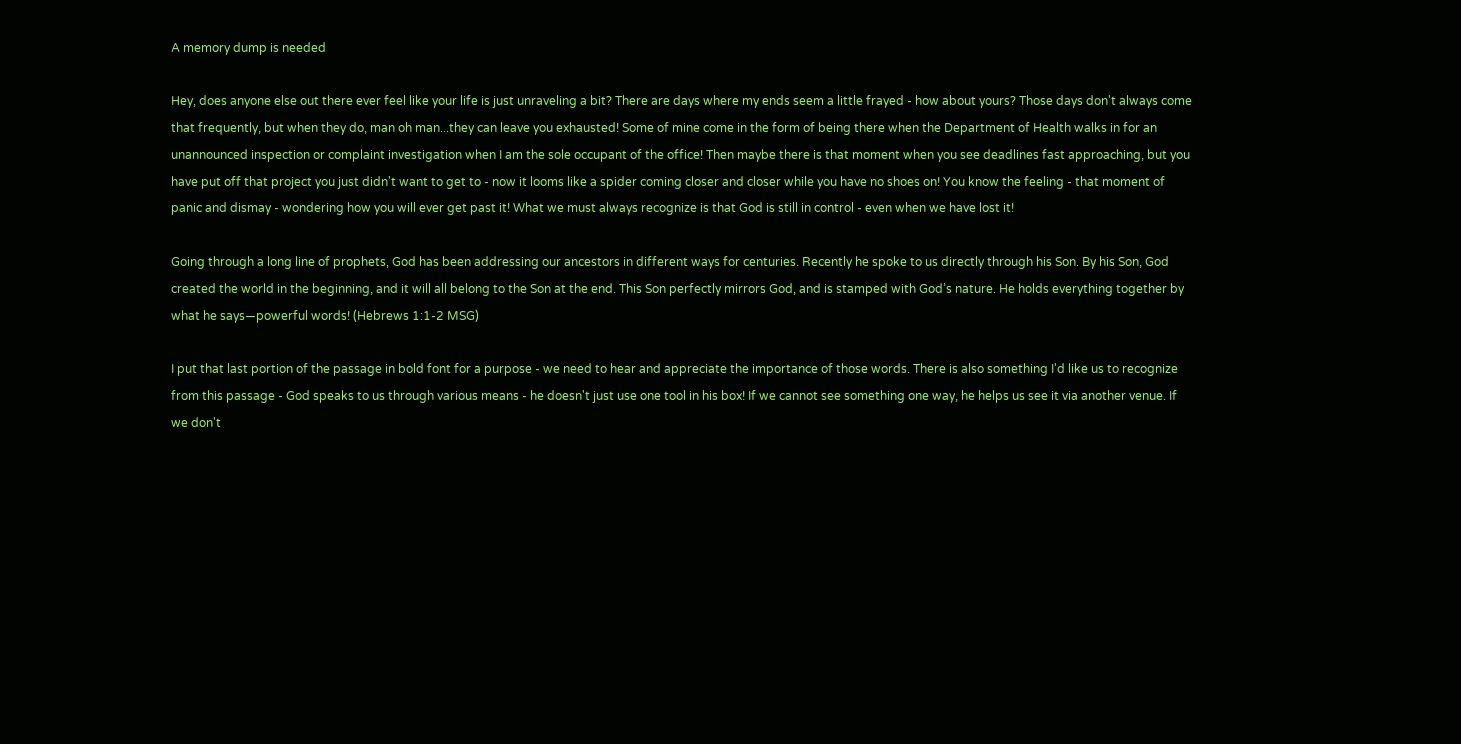A memory dump is needed

Hey, does anyone else out there ever feel like your life is just unraveling a bit? There are days where my ends seem a little frayed - how about yours? Those days don't always come that frequently, but when they do, man oh man...they can leave you exhausted! Some of mine come in the form of being there when the Department of Health walks in for an unannounced inspection or complaint investigation when I am the sole occupant of the office! Then maybe there is that moment when you see deadlines fast approaching, but you have put off that project you just didn't want to get to - now it looms like a spider coming closer and closer while you have no shoes on! You know the feeling - that moment of panic and dismay - wondering how you will ever get past it! What we must always recognize is that God is still in control - even when we have lost it!

Going through a long line of prophets, God has been addressing our ancestors in different ways for centuries. Recently he spoke to us directly through his Son. By his Son, God created the world in the beginning, and it will all belong to the Son at the end. This Son perfectly mirrors God, and is stamped with God’s nature. He holds everything together by what he says—powerful words! (Hebrews 1:1-2 MSG)

I put that last portion of the passage in bold font for a purpose - we need to hear and appreciate the importance of those words. There is also something I'd like us to recognize from this passage - God speaks to us through various means - he doesn't just use one tool in his box! If we cannot see something one way, he helps us see it via another venue. If we don't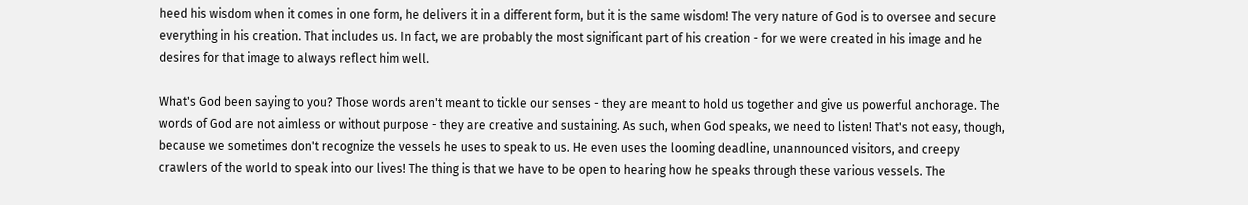heed his wisdom when it comes in one form, he delivers it in a different form, but it is the same wisdom! The very nature of God is to oversee and secure everything in his creation. That includes us. In fact, we are probably the most significant part of his creation - for we were created in his image and he desires for that image to always reflect him well.

What's God been saying to you? Those words aren't meant to tickle our senses - they are meant to hold us together and give us powerful anchorage. The words of God are not aimless or without purpose - they are creative and sustaining. As such, when God speaks, we need to listen! That's not easy, though, because we sometimes don't recognize the vessels he uses to speak to us. He even uses the looming deadline, unannounced visitors, and creepy crawlers of the world to speak into our lives! The thing is that we have to be open to hearing how he speaks through these various vessels. The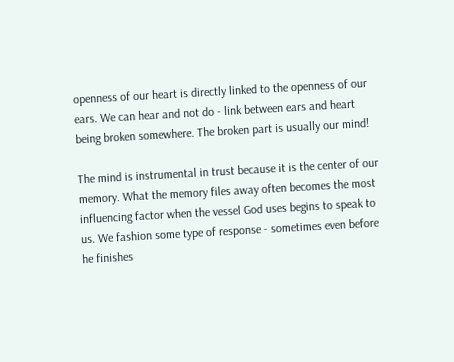openness of our heart is directly linked to the openness of our ears. We can hear and not do - link between ears and heart being broken somewhere. The broken part is usually our mind!

The mind is instrumental in trust because it is the center of our memory. What the memory files away often becomes the most influencing factor when the vessel God uses begins to speak to us. We fashion some type of response - sometimes even before he finishes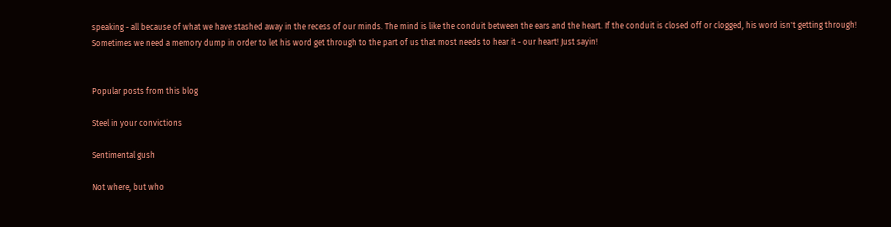speaking - all because of what we have stashed away in the recess of our minds. The mind is like the conduit between the ears and the heart. If the conduit is closed off or clogged, his word isn't getting through! Sometimes we need a memory dump in order to let his word get through to the part of us that most needs to hear it - our heart! Just sayin!


Popular posts from this blog

Steel in your convictions

Sentimental gush

Not where, but who